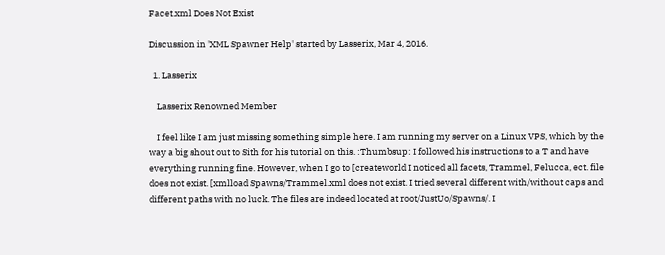Facet.xml Does Not Exist

Discussion in 'XML Spawner Help' started by Lasserix, Mar 4, 2016.

  1. Lasserix

    Lasserix Renowned Member

    I feel like I am just missing something simple here. I am running my server on a Linux VPS, which by the way a big shout out to Sith for his tutorial on this. :Thumbsup: I followed his instructions to a T and have everything running fine. However, when I go to [createworld I noticed all facets, Trammel, Felucca, ect. file does not exist. [xmlload Spawns/Trammel.xml does not exist. I tried several different with/without caps and different paths with no luck. The files are indeed located at root/JustUo/Spawns/. I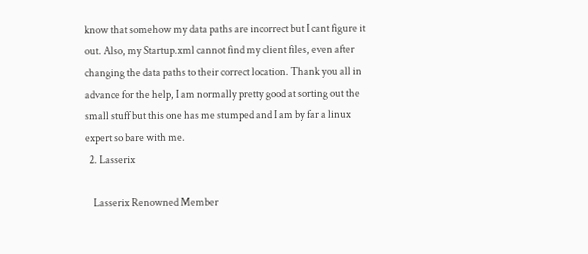know that somehow my data paths are incorrect but I cant figure it out. Also, my Startup.xml cannot find my client files, even after changing the data paths to their correct location. Thank you all in advance for the help, I am normally pretty good at sorting out the small stuff but this one has me stumped and I am by far a linux expert so bare with me.
  2. Lasserix

    Lasserix Renowned Member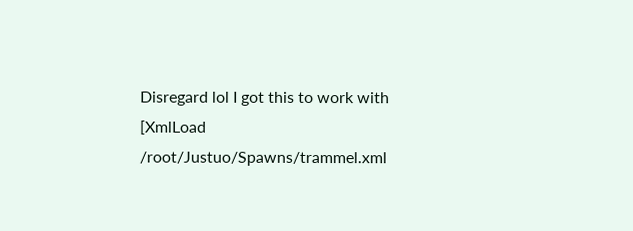Disregard lol I got this to work with [XmlLoad /root/Justuo/Spawns/trammel.xml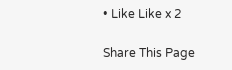• Like Like x 2

Share This Page